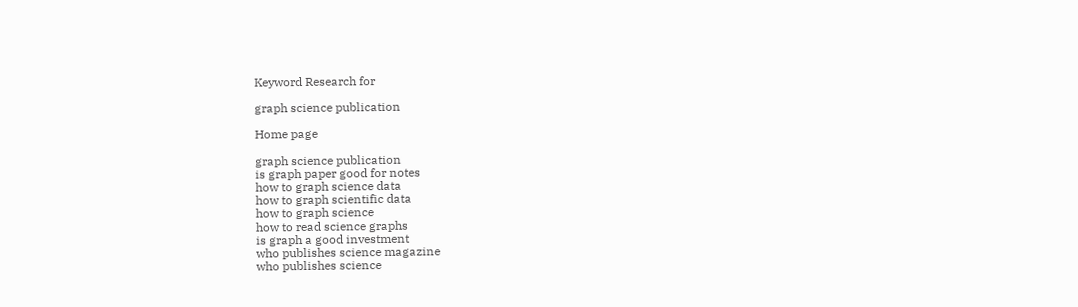Keyword Research for

graph science publication

Home page

graph science publication
is graph paper good for notes
how to graph science data
how to graph scientific data
how to graph science
how to read science graphs
is graph a good investment
who publishes science magazine
who publishes science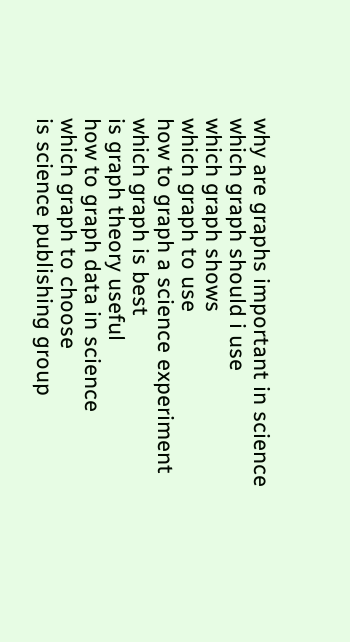why are graphs important in science
which graph should i use
which graph shows
which graph to use
how to graph a science experiment
which graph is best
is graph theory useful
how to graph data in science
which graph to choose
is science publishing group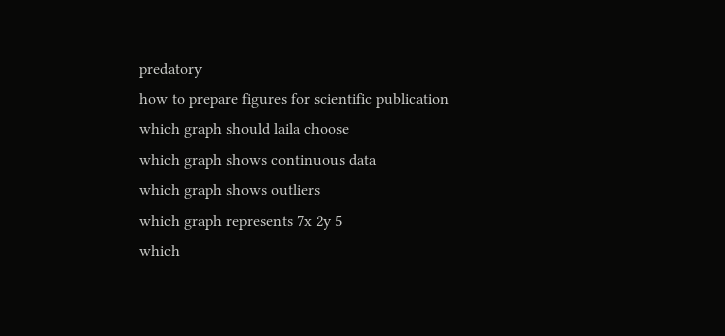predatory
how to prepare figures for scientific publication
which graph should laila choose
which graph shows continuous data
which graph shows outliers
which graph represents 7x 2y 5
which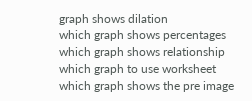graph shows dilation
which graph shows percentages
which graph shows relationship
which graph to use worksheet
which graph shows the pre image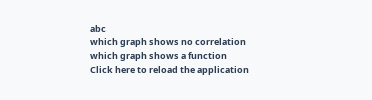abc
which graph shows no correlation
which graph shows a function
Click here to reload the application